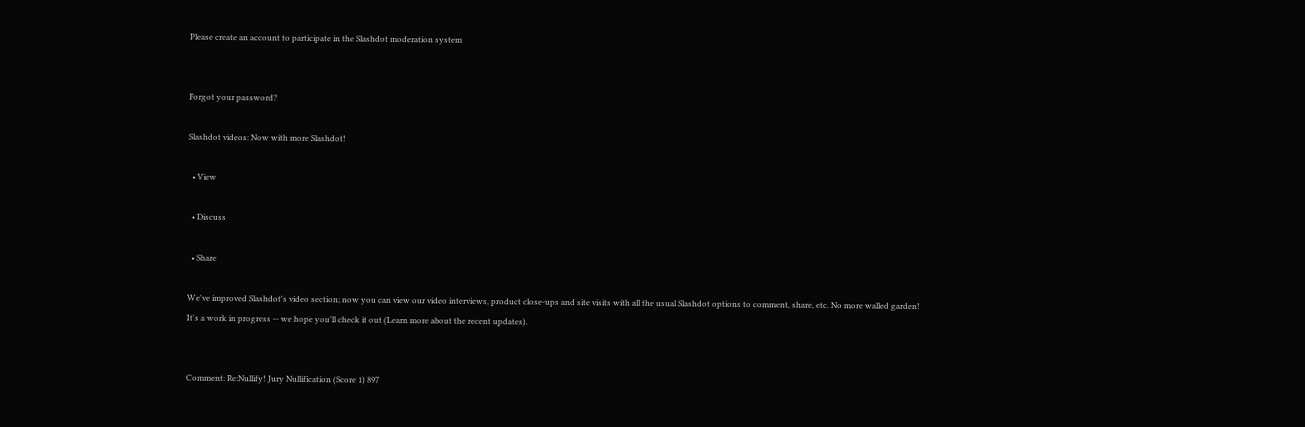Please create an account to participate in the Slashdot moderation system


Forgot your password?

Slashdot videos: Now with more Slashdot!

  • View

  • Discuss

  • Share

We've improved Slashdot's video section; now you can view our video interviews, product close-ups and site visits with all the usual Slashdot options to comment, share, etc. No more walled garden! It's a work in progress -- we hope you'll check it out (Learn more about the recent updates).


Comment: Re:Nullify! Jury Nullification (Score 1) 897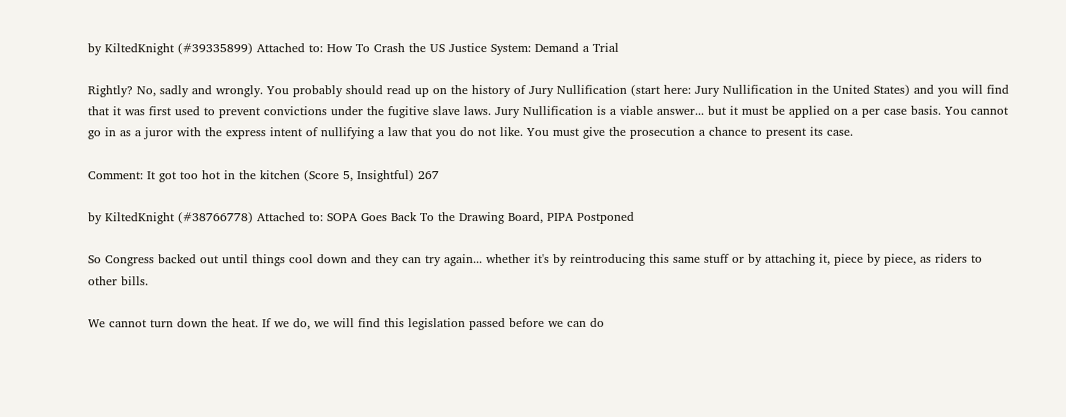by KiltedKnight (#39335899) Attached to: How To Crash the US Justice System: Demand a Trial

Rightly? No, sadly and wrongly. You probably should read up on the history of Jury Nullification (start here: Jury Nullification in the United States) and you will find that it was first used to prevent convictions under the fugitive slave laws. Jury Nullification is a viable answer... but it must be applied on a per case basis. You cannot go in as a juror with the express intent of nullifying a law that you do not like. You must give the prosecution a chance to present its case.

Comment: It got too hot in the kitchen (Score 5, Insightful) 267

by KiltedKnight (#38766778) Attached to: SOPA Goes Back To the Drawing Board, PIPA Postponed

So Congress backed out until things cool down and they can try again... whether it's by reintroducing this same stuff or by attaching it, piece by piece, as riders to other bills.

We cannot turn down the heat. If we do, we will find this legislation passed before we can do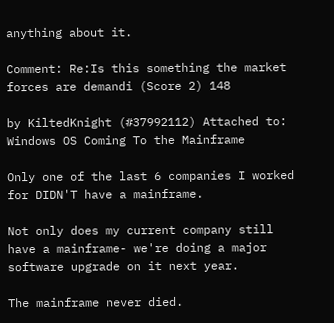anything about it.

Comment: Re:Is this something the market forces are demandi (Score 2) 148

by KiltedKnight (#37992112) Attached to: Windows OS Coming To the Mainframe

Only one of the last 6 companies I worked for DIDN'T have a mainframe.

Not only does my current company still have a mainframe- we're doing a major software upgrade on it next year.

The mainframe never died.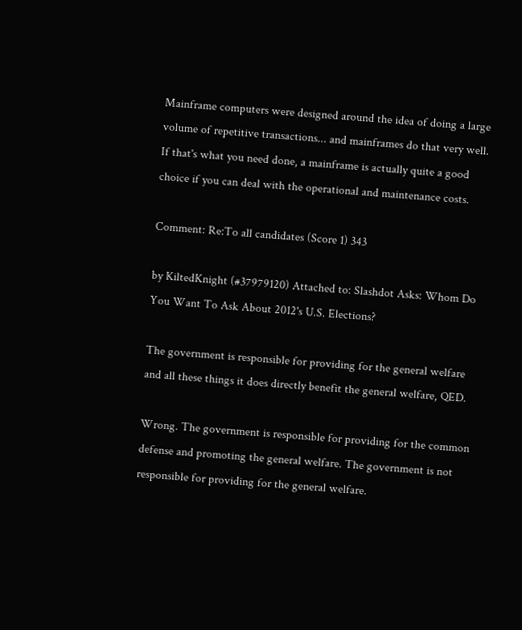Mainframe computers were designed around the idea of doing a large volume of repetitive transactions... and mainframes do that very well. If that's what you need done, a mainframe is actually quite a good choice if you can deal with the operational and maintenance costs.

Comment: Re:To all candidates (Score 1) 343

by KiltedKnight (#37979120) Attached to: Slashdot Asks: Whom Do You Want To Ask About 2012's U.S. Elections?

The government is responsible for providing for the general welfare and all these things it does directly benefit the general welfare, QED.

Wrong. The government is responsible for providing for the common defense and promoting the general welfare. The government is not responsible for providing for the general welfare.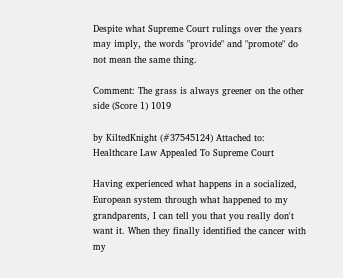Despite what Supreme Court rulings over the years may imply, the words "provide" and "promote" do not mean the same thing.

Comment: The grass is always greener on the other side (Score 1) 1019

by KiltedKnight (#37545124) Attached to: Healthcare Law Appealed To Supreme Court

Having experienced what happens in a socialized, European system through what happened to my grandparents, I can tell you that you really don't want it. When they finally identified the cancer with my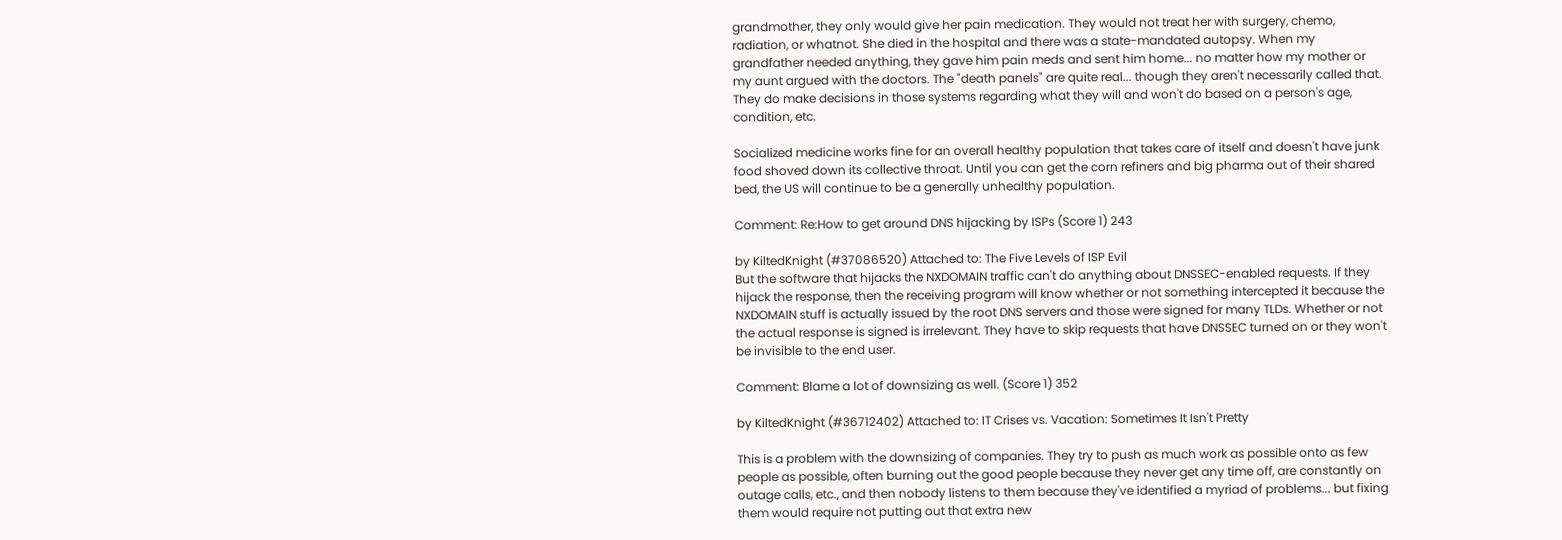grandmother, they only would give her pain medication. They would not treat her with surgery, chemo, radiation, or whatnot. She died in the hospital and there was a state-mandated autopsy. When my grandfather needed anything, they gave him pain meds and sent him home... no matter how my mother or my aunt argued with the doctors. The "death panels" are quite real... though they aren't necessarily called that. They do make decisions in those systems regarding what they will and won't do based on a person's age, condition, etc.

Socialized medicine works fine for an overall healthy population that takes care of itself and doesn't have junk food shoved down its collective throat. Until you can get the corn refiners and big pharma out of their shared bed, the US will continue to be a generally unhealthy population.

Comment: Re:How to get around DNS hijacking by ISPs (Score 1) 243

by KiltedKnight (#37086520) Attached to: The Five Levels of ISP Evil
But the software that hijacks the NXDOMAIN traffic can't do anything about DNSSEC-enabled requests. If they hijack the response, then the receiving program will know whether or not something intercepted it because the NXDOMAIN stuff is actually issued by the root DNS servers and those were signed for many TLDs. Whether or not the actual response is signed is irrelevant. They have to skip requests that have DNSSEC turned on or they won't be invisible to the end user.

Comment: Blame a lot of downsizing as well. (Score 1) 352

by KiltedKnight (#36712402) Attached to: IT Crises vs. Vacation: Sometimes It Isn't Pretty

This is a problem with the downsizing of companies. They try to push as much work as possible onto as few people as possible, often burning out the good people because they never get any time off, are constantly on outage calls, etc., and then nobody listens to them because they've identified a myriad of problems... but fixing them would require not putting out that extra new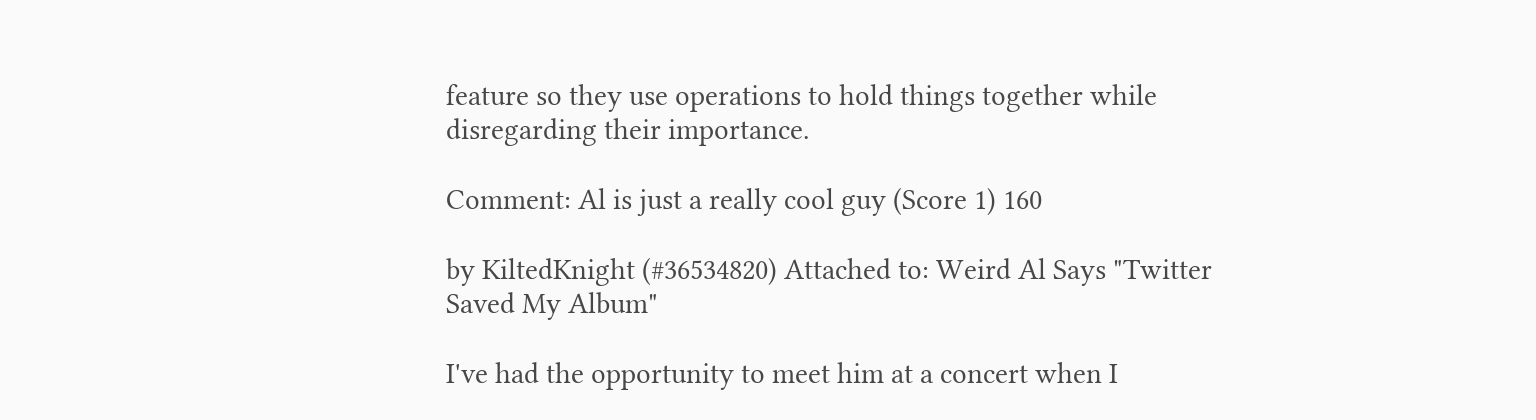feature so they use operations to hold things together while disregarding their importance.

Comment: Al is just a really cool guy (Score 1) 160

by KiltedKnight (#36534820) Attached to: Weird Al Says "Twitter Saved My Album"

I've had the opportunity to meet him at a concert when I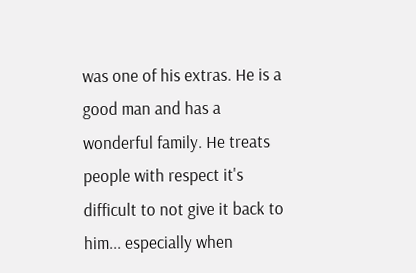was one of his extras. He is a good man and has a wonderful family. He treats people with respect it's difficult to not give it back to him... especially when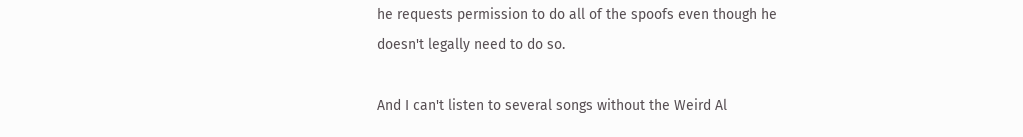he requests permission to do all of the spoofs even though he doesn't legally need to do so.

And I can't listen to several songs without the Weird Al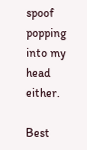spoof popping into my head either.

Best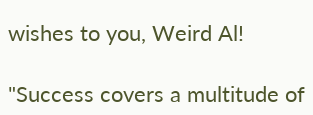wishes to you, Weird Al!

"Success covers a multitude of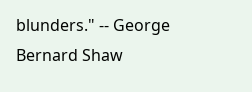blunders." -- George Bernard Shaw